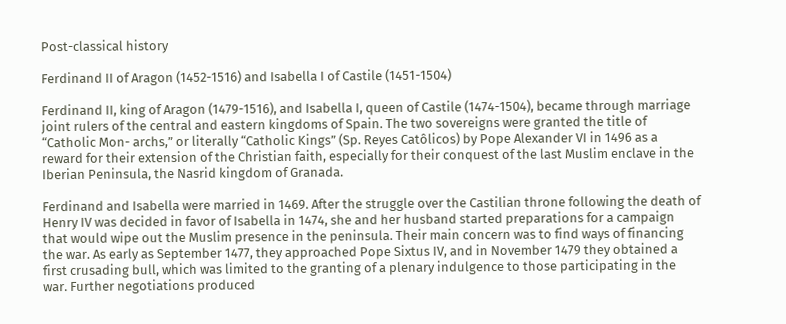Post-classical history

Ferdinand II of Aragon (1452-1516) and Isabella I of Castile (1451-1504)

Ferdinand II, king of Aragon (1479-1516), and Isabella I, queen of Castile (1474-1504), became through marriage joint rulers of the central and eastern kingdoms of Spain. The two sovereigns were granted the title of “Catholic Mon- archs,” or literally “Catholic Kings” (Sp. Reyes Catôlicos) by Pope Alexander VI in 1496 as a reward for their extension of the Christian faith, especially for their conquest of the last Muslim enclave in the Iberian Peninsula, the Nasrid kingdom of Granada.

Ferdinand and Isabella were married in 1469. After the struggle over the Castilian throne following the death of Henry IV was decided in favor of Isabella in 1474, she and her husband started preparations for a campaign that would wipe out the Muslim presence in the peninsula. Their main concern was to find ways of financing the war. As early as September 1477, they approached Pope Sixtus IV, and in November 1479 they obtained a first crusading bull, which was limited to the granting of a plenary indulgence to those participating in the war. Further negotiations produced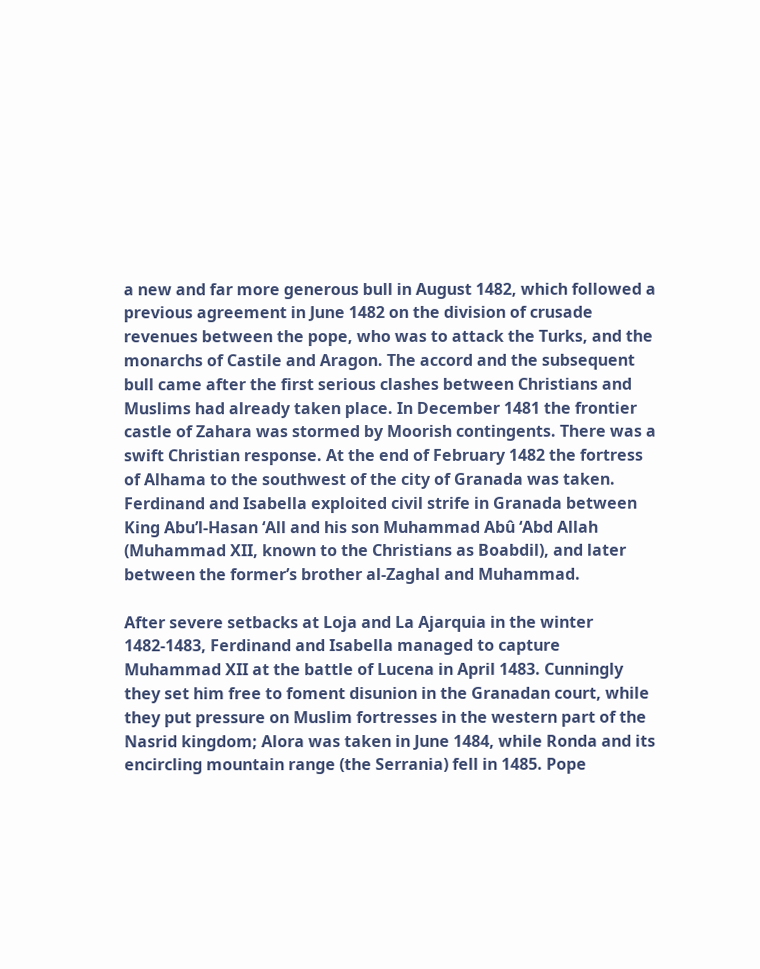a new and far more generous bull in August 1482, which followed a previous agreement in June 1482 on the division of crusade revenues between the pope, who was to attack the Turks, and the monarchs of Castile and Aragon. The accord and the subsequent bull came after the first serious clashes between Christians and Muslims had already taken place. In December 1481 the frontier castle of Zahara was stormed by Moorish contingents. There was a swift Christian response. At the end of February 1482 the fortress of Alhama to the southwest of the city of Granada was taken. Ferdinand and Isabella exploited civil strife in Granada between King Abu’l-Hasan ‘All and his son Muhammad Abû ‘Abd Allah (Muhammad XII, known to the Christians as Boabdil), and later between the former’s brother al-Zaghal and Muhammad.

After severe setbacks at Loja and La Ajarquia in the winter 1482-1483, Ferdinand and Isabella managed to capture Muhammad XII at the battle of Lucena in April 1483. Cunningly they set him free to foment disunion in the Granadan court, while they put pressure on Muslim fortresses in the western part of the Nasrid kingdom; Alora was taken in June 1484, while Ronda and its encircling mountain range (the Serrania) fell in 1485. Pope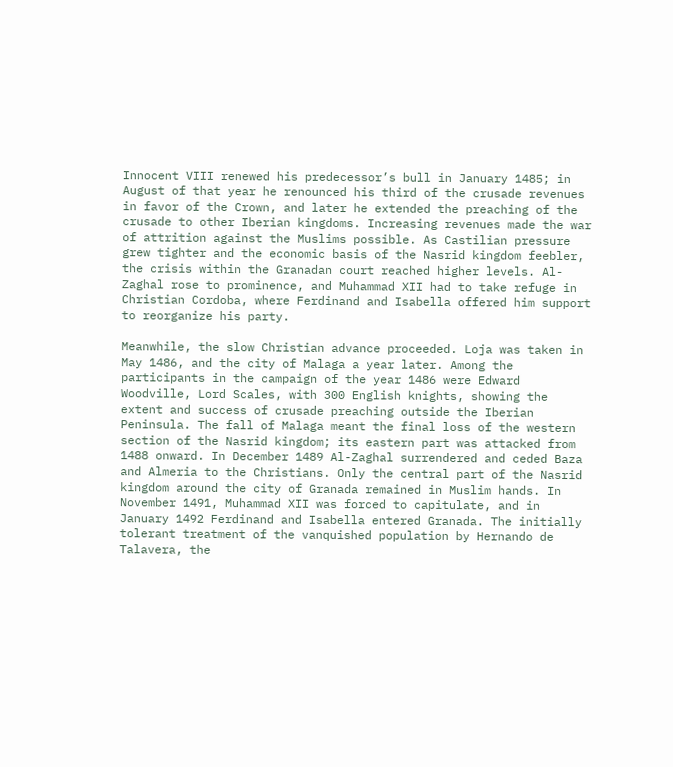Innocent VIII renewed his predecessor’s bull in January 1485; in August of that year he renounced his third of the crusade revenues in favor of the Crown, and later he extended the preaching of the crusade to other Iberian kingdoms. Increasing revenues made the war of attrition against the Muslims possible. As Castilian pressure grew tighter and the economic basis of the Nasrid kingdom feebler, the crisis within the Granadan court reached higher levels. Al-Zaghal rose to prominence, and Muhammad XII had to take refuge in Christian Cordoba, where Ferdinand and Isabella offered him support to reorganize his party.

Meanwhile, the slow Christian advance proceeded. Loja was taken in May 1486, and the city of Malaga a year later. Among the participants in the campaign of the year 1486 were Edward Woodville, Lord Scales, with 300 English knights, showing the extent and success of crusade preaching outside the Iberian Peninsula. The fall of Malaga meant the final loss of the western section of the Nasrid kingdom; its eastern part was attacked from 1488 onward. In December 1489 Al-Zaghal surrendered and ceded Baza and Almeria to the Christians. Only the central part of the Nasrid kingdom around the city of Granada remained in Muslim hands. In November 1491, Muhammad XII was forced to capitulate, and in January 1492 Ferdinand and Isabella entered Granada. The initially tolerant treatment of the vanquished population by Hernando de Talavera, the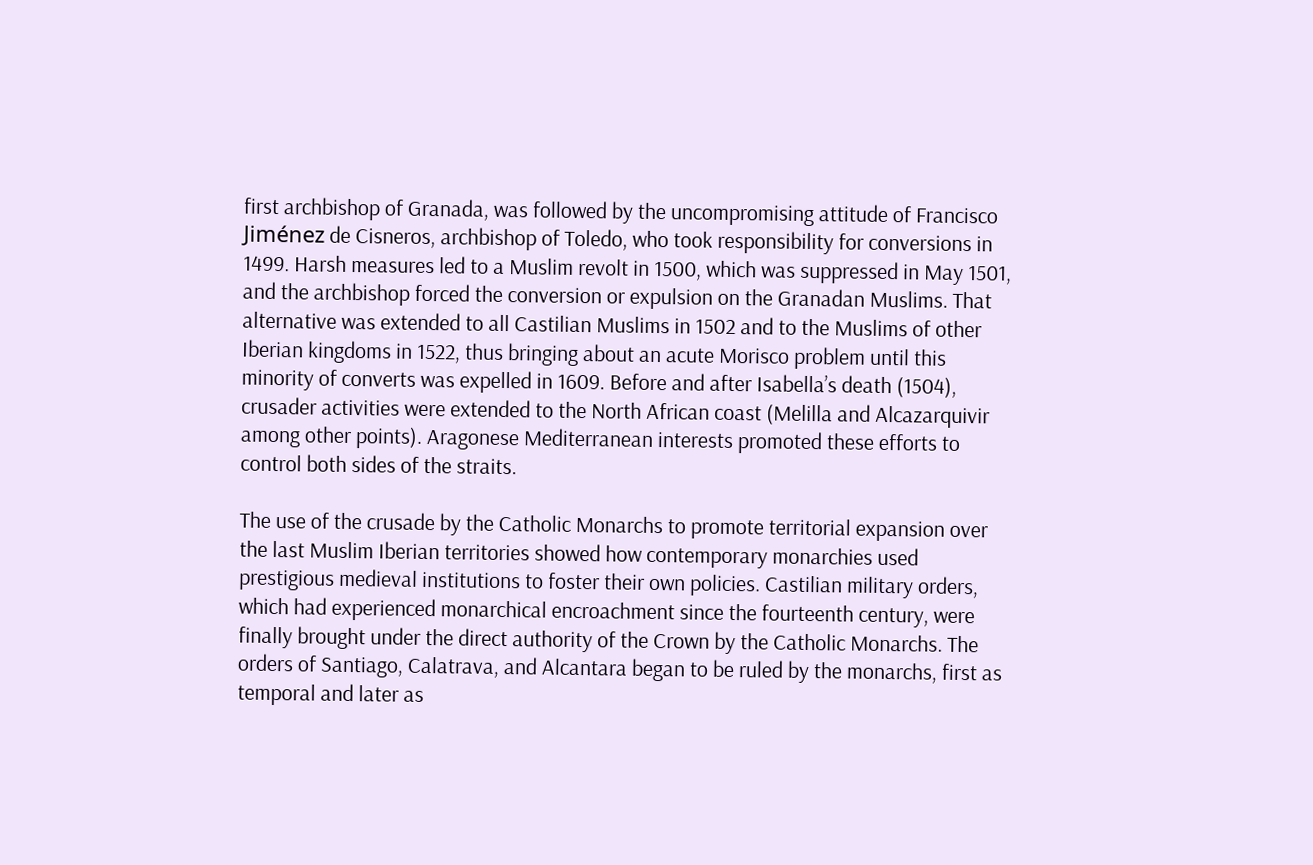first archbishop of Granada, was followed by the uncompromising attitude of Francisco Jiménez de Cisneros, archbishop of Toledo, who took responsibility for conversions in 1499. Harsh measures led to a Muslim revolt in 1500, which was suppressed in May 1501, and the archbishop forced the conversion or expulsion on the Granadan Muslims. That alternative was extended to all Castilian Muslims in 1502 and to the Muslims of other Iberian kingdoms in 1522, thus bringing about an acute Morisco problem until this minority of converts was expelled in 1609. Before and after Isabella’s death (1504), crusader activities were extended to the North African coast (Melilla and Alcazarquivir among other points). Aragonese Mediterranean interests promoted these efforts to control both sides of the straits.

The use of the crusade by the Catholic Monarchs to promote territorial expansion over the last Muslim Iberian territories showed how contemporary monarchies used prestigious medieval institutions to foster their own policies. Castilian military orders, which had experienced monarchical encroachment since the fourteenth century, were finally brought under the direct authority of the Crown by the Catholic Monarchs. The orders of Santiago, Calatrava, and Alcantara began to be ruled by the monarchs, first as temporal and later as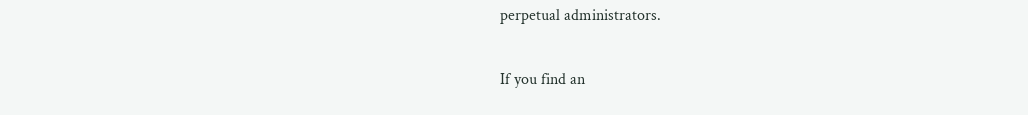perpetual administrators.

If you find an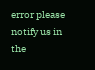error please notify us in the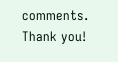comments. Thank you!